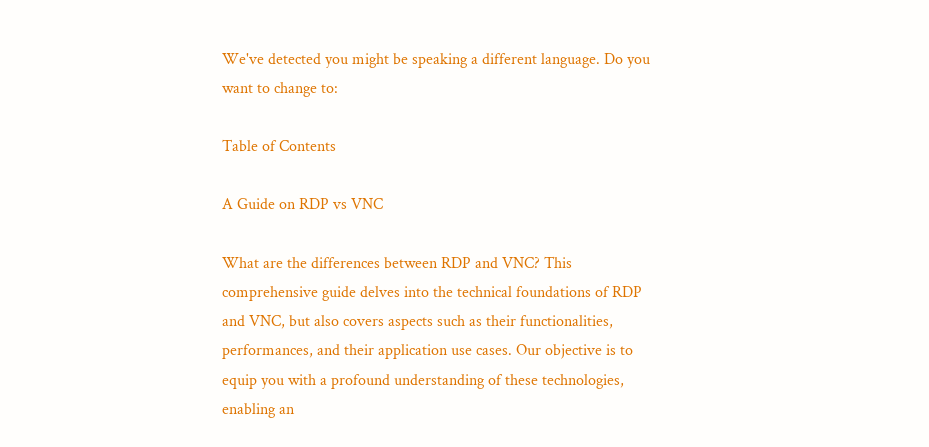We've detected you might be speaking a different language. Do you want to change to:

Table of Contents

A Guide on RDP vs VNC

What are the differences between RDP and VNC? This comprehensive guide delves into the technical foundations of RDP and VNC, but also covers aspects such as their functionalities, performances, and their application use cases. Our objective is to equip you with a profound understanding of these technologies, enabling an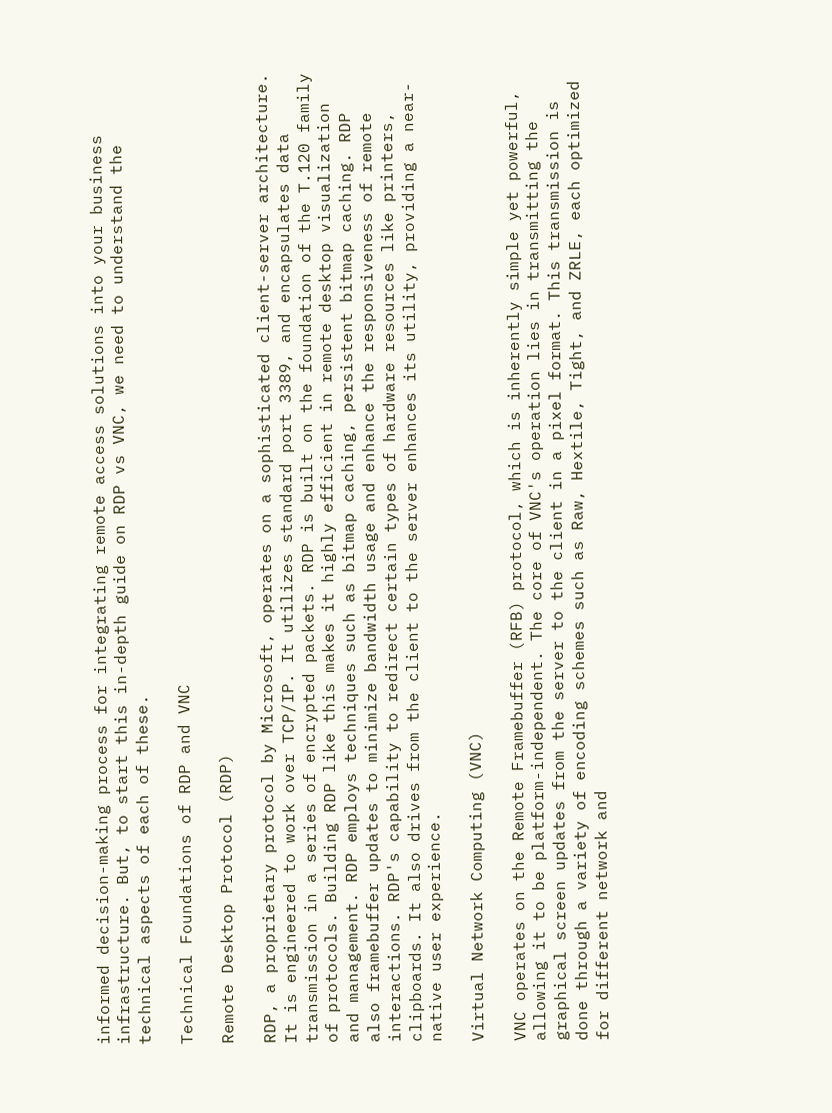informed decision-making process for integrating remote access solutions into your business infrastructure. But, to start this in-depth guide on RDP vs VNC, we need to understand the technical aspects of each of these.

Technical Foundations of RDP and VNC

Remote Desktop Protocol (RDP)

RDP, a proprietary protocol by Microsoft, operates on a sophisticated client-server architecture. It is engineered to work over TCP/IP. It utilizes standard port 3389, and encapsulates data transmission in a series of encrypted packets. RDP is built on the foundation of the T.120 family of protocols. Building RDP like this makes it highly efficient in remote desktop visualization and management. RDP employs techniques such as bitmap caching, persistent bitmap caching. RDP also framebuffer updates to minimize bandwidth usage and enhance the responsiveness of remote interactions. RDP's capability to redirect certain types of hardware resources like printers, clipboards. It also drives from the client to the server enhances its utility, providing a near-native user experience.

Virtual Network Computing (VNC)

VNC operates on the Remote Framebuffer (RFB) protocol, which is inherently simple yet powerful, allowing it to be platform-independent. The core of VNC's operation lies in transmitting the graphical screen updates from the server to the client in a pixel format. This transmission is done through a variety of encoding schemes such as Raw, Hextile, Tight, and ZRLE, each optimized for different network and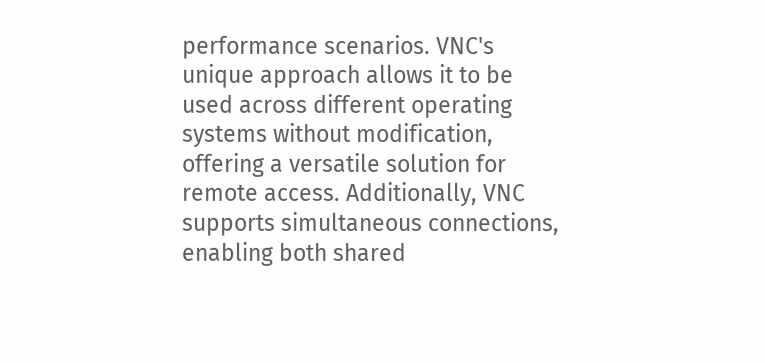performance scenarios. VNC's unique approach allows it to be used across different operating systems without modification, offering a versatile solution for remote access. Additionally, VNC supports simultaneous connections, enabling both shared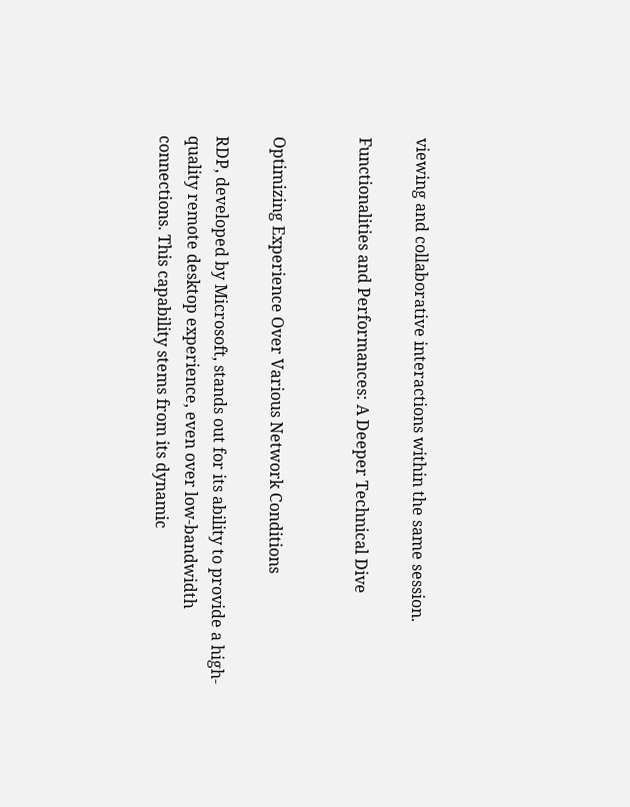viewing and collaborative interactions within the same session.

Functionalities and Performances: A Deeper Technical Dive


Optimizing Experience Over Various Network Conditions

RDP, developed by Microsoft, stands out for its ability to provide a high-quality remote desktop experience, even over low-bandwidth connections. This capability stems from its dynamic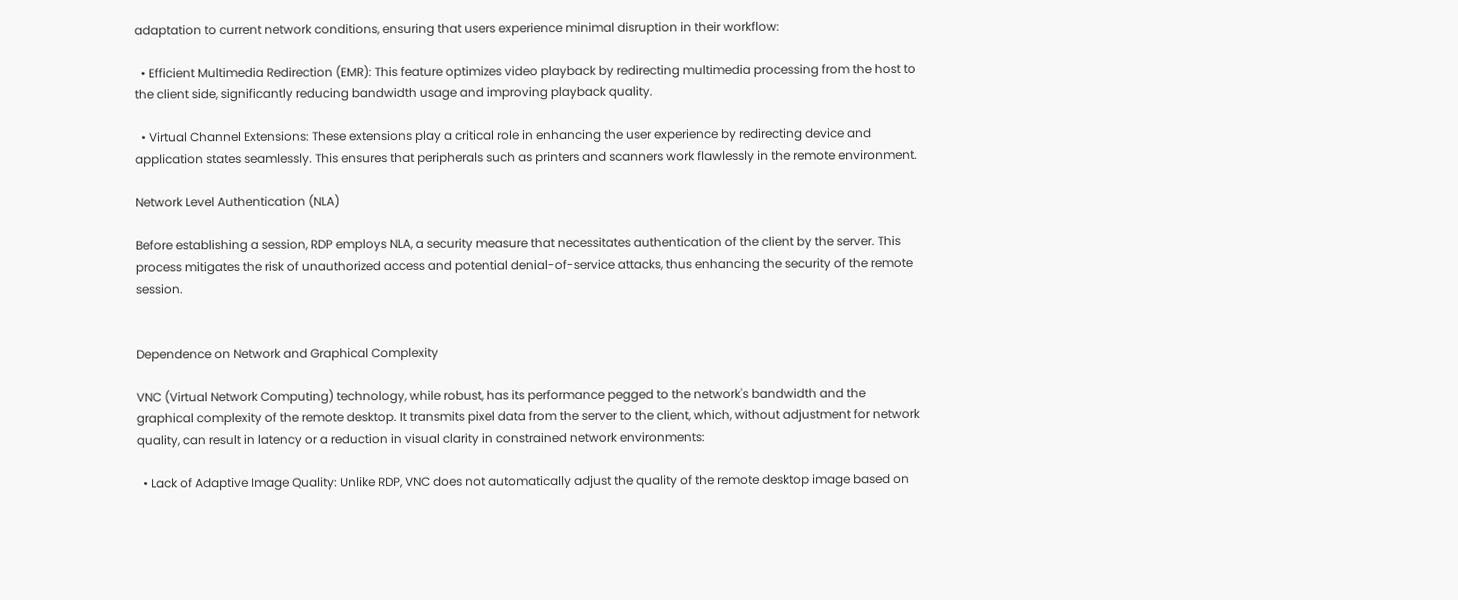adaptation to current network conditions, ensuring that users experience minimal disruption in their workflow:

  • Efficient Multimedia Redirection (EMR): This feature optimizes video playback by redirecting multimedia processing from the host to the client side, significantly reducing bandwidth usage and improving playback quality.

  • Virtual Channel Extensions: These extensions play a critical role in enhancing the user experience by redirecting device and application states seamlessly. This ensures that peripherals such as printers and scanners work flawlessly in the remote environment.

Network Level Authentication (NLA)

Before establishing a session, RDP employs NLA, a security measure that necessitates authentication of the client by the server. This process mitigates the risk of unauthorized access and potential denial-of-service attacks, thus enhancing the security of the remote session.


Dependence on Network and Graphical Complexity

VNC (Virtual Network Computing) technology, while robust, has its performance pegged to the network's bandwidth and the graphical complexity of the remote desktop. It transmits pixel data from the server to the client, which, without adjustment for network quality, can result in latency or a reduction in visual clarity in constrained network environments:

  • Lack of Adaptive Image Quality: Unlike RDP, VNC does not automatically adjust the quality of the remote desktop image based on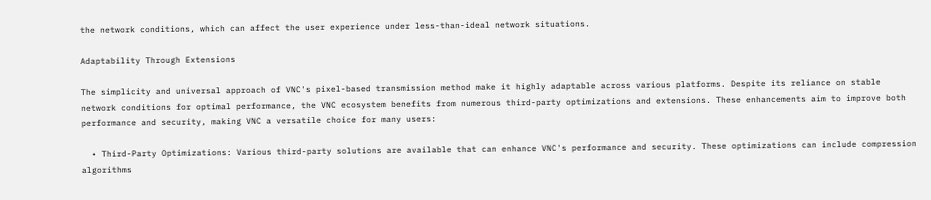the network conditions, which can affect the user experience under less-than-ideal network situations.

Adaptability Through Extensions

The simplicity and universal approach of VNC's pixel-based transmission method make it highly adaptable across various platforms. Despite its reliance on stable network conditions for optimal performance, the VNC ecosystem benefits from numerous third-party optimizations and extensions. These enhancements aim to improve both performance and security, making VNC a versatile choice for many users:

  • Third-Party Optimizations: Various third-party solutions are available that can enhance VNC's performance and security. These optimizations can include compression algorithms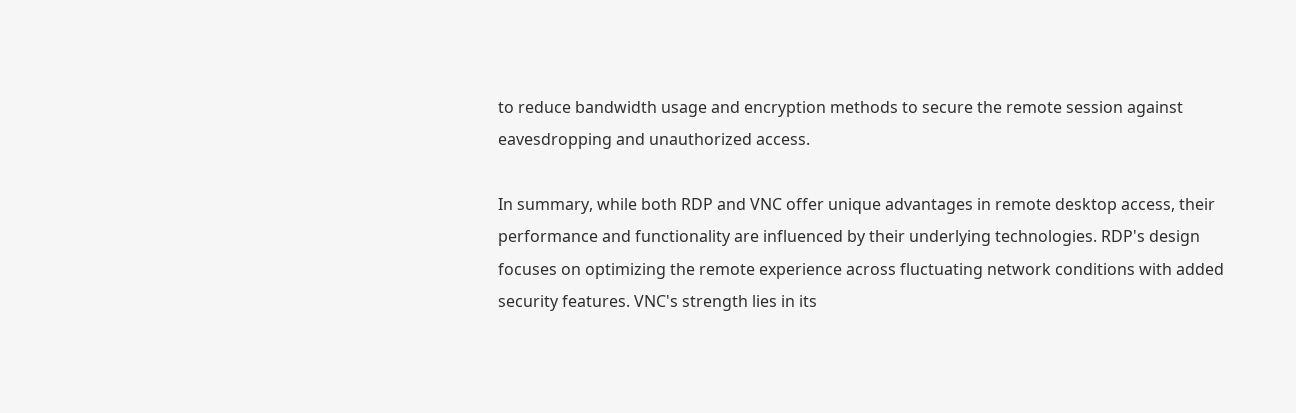to reduce bandwidth usage and encryption methods to secure the remote session against eavesdropping and unauthorized access.

In summary, while both RDP and VNC offer unique advantages in remote desktop access, their performance and functionality are influenced by their underlying technologies. RDP's design focuses on optimizing the remote experience across fluctuating network conditions with added security features. VNC's strength lies in its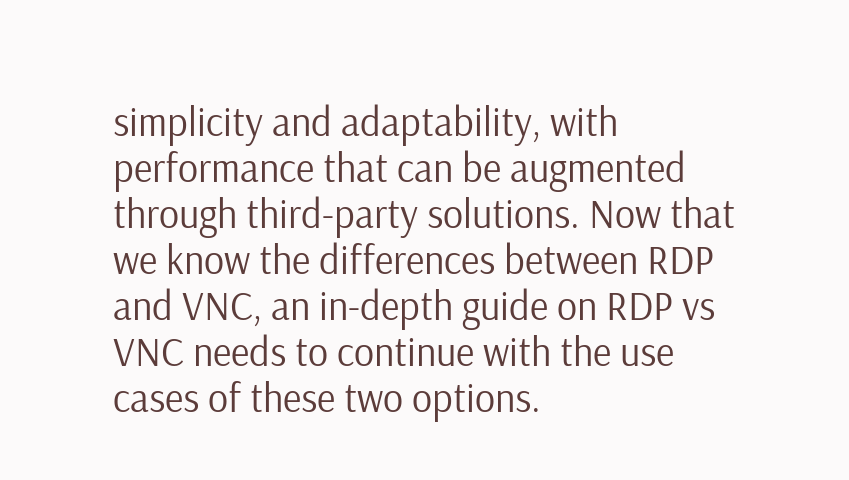simplicity and adaptability, with performance that can be augmented through third-party solutions. Now that we know the differences between RDP and VNC, an in-depth guide on RDP vs VNC needs to continue with the use cases of these two options.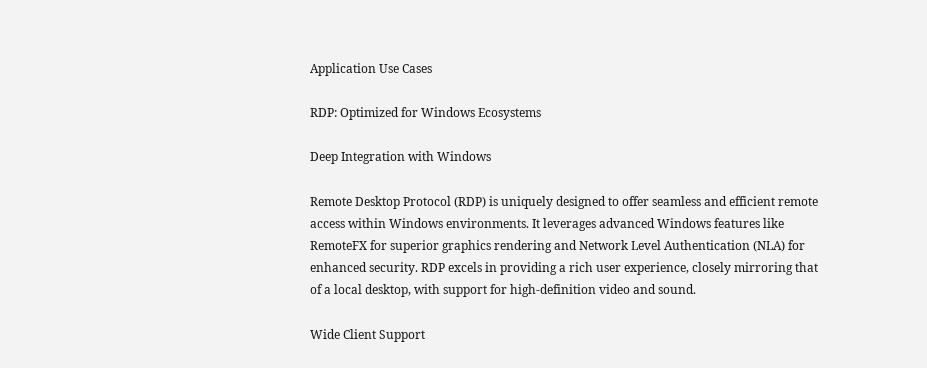Application Use Cases

RDP: Optimized for Windows Ecosystems

Deep Integration with Windows

Remote Desktop Protocol (RDP) is uniquely designed to offer seamless and efficient remote access within Windows environments. It leverages advanced Windows features like RemoteFX for superior graphics rendering and Network Level Authentication (NLA) for enhanced security. RDP excels in providing a rich user experience, closely mirroring that of a local desktop, with support for high-definition video and sound.

Wide Client Support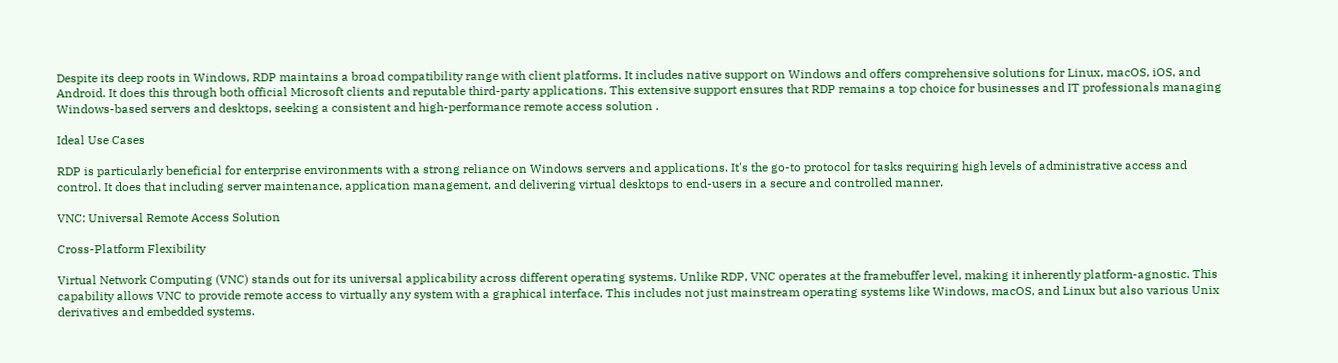Despite its deep roots in Windows, RDP maintains a broad compatibility range with client platforms. It includes native support on Windows and offers comprehensive solutions for Linux, macOS, iOS, and Android. It does this through both official Microsoft clients and reputable third-party applications. This extensive support ensures that RDP remains a top choice for businesses and IT professionals managing Windows-based servers and desktops, seeking a consistent and high-performance remote access solution .

Ideal Use Cases

RDP is particularly beneficial for enterprise environments with a strong reliance on Windows servers and applications. It's the go-to protocol for tasks requiring high levels of administrative access and control. It does that including server maintenance, application management, and delivering virtual desktops to end-users in a secure and controlled manner.

VNC: Universal Remote Access Solution

Cross-Platform Flexibility

Virtual Network Computing (VNC) stands out for its universal applicability across different operating systems. Unlike RDP, VNC operates at the framebuffer level, making it inherently platform-agnostic. This capability allows VNC to provide remote access to virtually any system with a graphical interface. This includes not just mainstream operating systems like Windows, macOS, and Linux but also various Unix derivatives and embedded systems.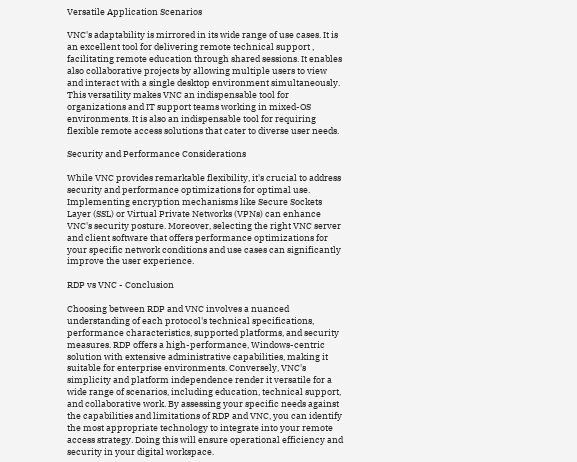Versatile Application Scenarios

VNC's adaptability is mirrored in its wide range of use cases. It is an excellent tool for delivering remote technical support , facilitating remote education through shared sessions. It enables also collaborative projects by allowing multiple users to view and interact with a single desktop environment simultaneously. This versatility makes VNC an indispensable tool for organizations and IT support teams working in mixed-OS environments. It is also an indispensable tool for requiring flexible remote access solutions that cater to diverse user needs.

Security and Performance Considerations

While VNC provides remarkable flexibility, it's crucial to address security and performance optimizations for optimal use. Implementing encryption mechanisms like Secure Sockets Layer (SSL) or Virtual Private Networks (VPNs) can enhance VNC's security posture. Moreover, selecting the right VNC server and client software that offers performance optimizations for your specific network conditions and use cases can significantly improve the user experience.

RDP vs VNC - Conclusion

Choosing between RDP and VNC involves a nuanced understanding of each protocol's technical specifications, performance characteristics, supported platforms, and security measures. RDP offers a high-performance, Windows-centric solution with extensive administrative capabilities, making it suitable for enterprise environments. Conversely, VNC's simplicity and platform independence render it versatile for a wide range of scenarios, including education, technical support, and collaborative work. By assessing your specific needs against the capabilities and limitations of RDP and VNC, you can identify the most appropriate technology to integrate into your remote access strategy. Doing this will ensure operational efficiency and security in your digital workspace.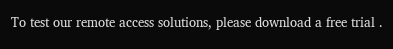To test our remote access solutions, please download a free trial .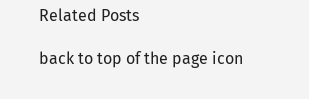Related Posts

back to top of the page icon